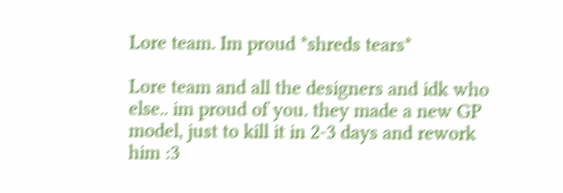Lore team. Im proud *shreds tears*

Lore team and all the designers and idk who else.. im proud of you. they made a new GP model, just to kill it in 2-3 days and rework him :3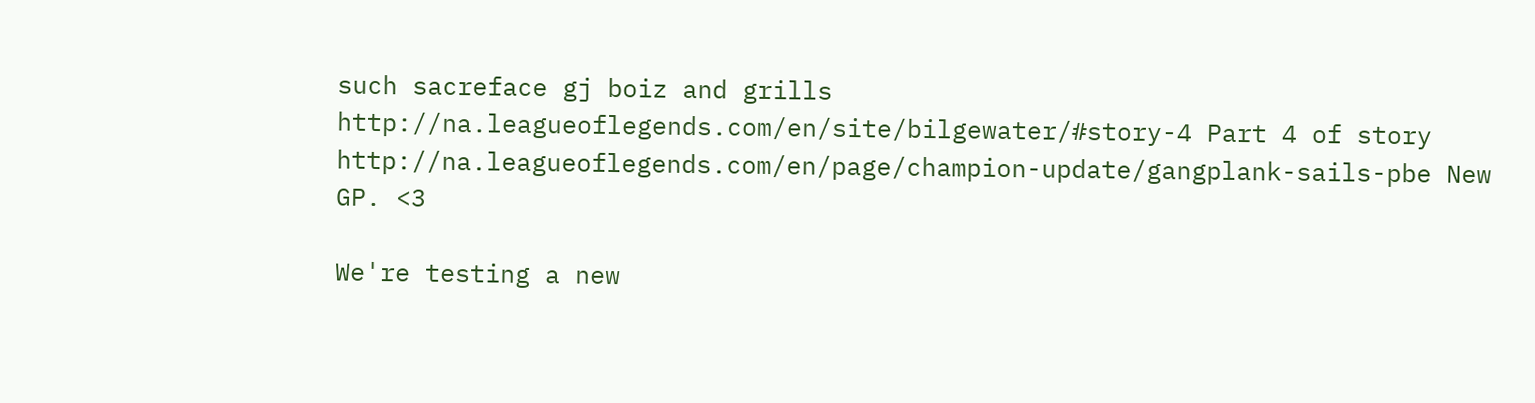such sacreface gj boiz and grills http://na.leagueoflegends.com/en/site/bilgewater/#story-4 Part 4 of story http://na.leagueoflegends.com/en/page/champion-update/gangplank-sails-pbe New GP. <3

We're testing a new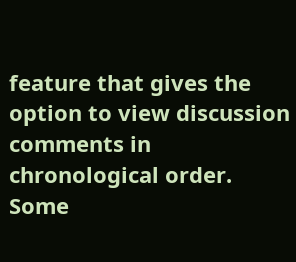feature that gives the option to view discussion comments in chronological order. Some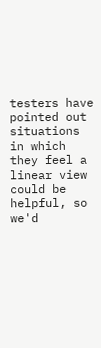testers have pointed out situations in which they feel a linear view could be helpful, so we'd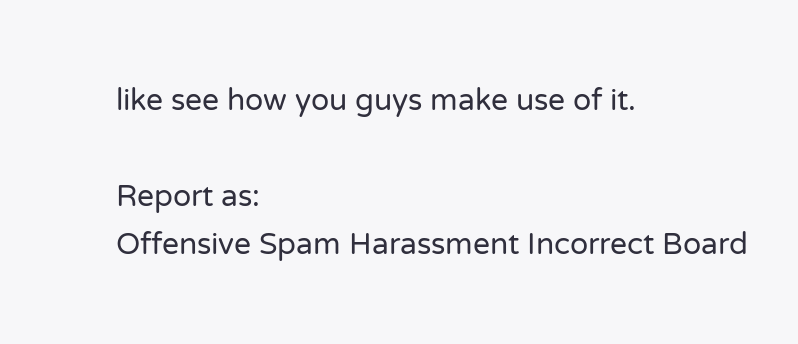like see how you guys make use of it.

Report as:
Offensive Spam Harassment Incorrect Board